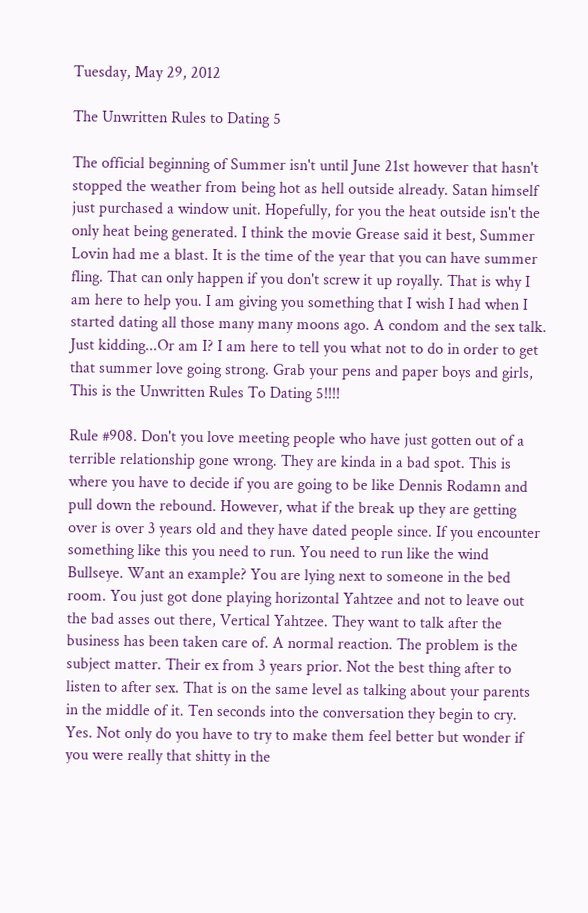Tuesday, May 29, 2012

The Unwritten Rules to Dating 5

The official beginning of Summer isn't until June 21st however that hasn't stopped the weather from being hot as hell outside already. Satan himself just purchased a window unit. Hopefully, for you the heat outside isn't the only heat being generated. I think the movie Grease said it best, Summer Lovin had me a blast. It is the time of the year that you can have summer fling. That can only happen if you don't screw it up royally. That is why I am here to help you. I am giving you something that I wish I had when I started dating all those many many moons ago. A condom and the sex talk. Just kidding...Or am I? I am here to tell you what not to do in order to get that summer love going strong. Grab your pens and paper boys and girls, This is the Unwritten Rules To Dating 5!!!!

Rule #908. Don't you love meeting people who have just gotten out of a terrible relationship gone wrong. They are kinda in a bad spot. This is where you have to decide if you are going to be like Dennis Rodamn and pull down the rebound. However, what if the break up they are getting over is over 3 years old and they have dated people since. If you encounter something like this you need to run. You need to run like the wind Bullseye. Want an example? You are lying next to someone in the bed room. You just got done playing horizontal Yahtzee and not to leave out the bad asses out there, Vertical Yahtzee. They want to talk after the business has been taken care of. A normal reaction. The problem is the subject matter. Their ex from 3 years prior. Not the best thing after to listen to after sex. That is on the same level as talking about your parents in the middle of it. Ten seconds into the conversation they begin to cry. Yes. Not only do you have to try to make them feel better but wonder if you were really that shitty in the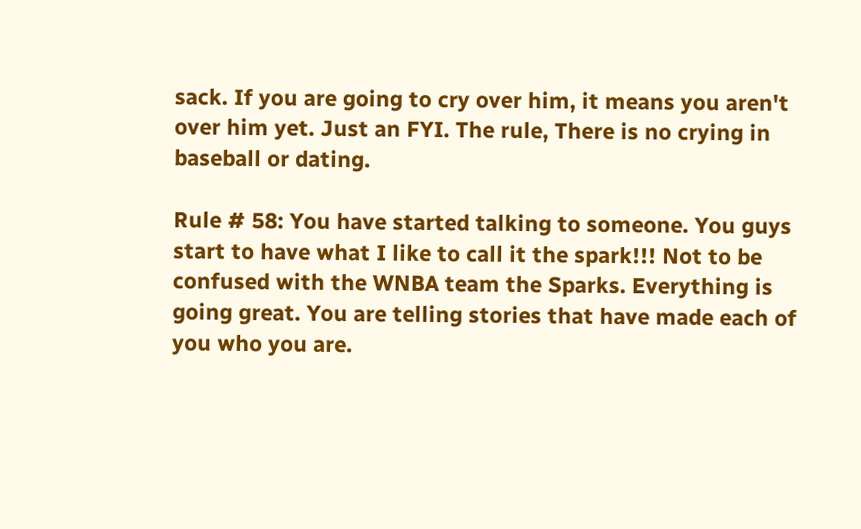sack. If you are going to cry over him, it means you aren't over him yet. Just an FYI. The rule, There is no crying in baseball or dating.

Rule # 58: You have started talking to someone. You guys start to have what I like to call it the spark!!! Not to be confused with the WNBA team the Sparks. Everything is going great. You are telling stories that have made each of you who you are.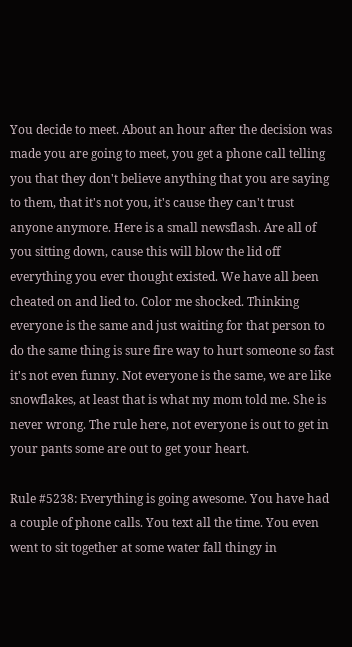You decide to meet. About an hour after the decision was made you are going to meet, you get a phone call telling you that they don't believe anything that you are saying to them, that it's not you, it's cause they can't trust anyone anymore. Here is a small newsflash. Are all of you sitting down, cause this will blow the lid off everything you ever thought existed. We have all been cheated on and lied to. Color me shocked. Thinking everyone is the same and just waiting for that person to do the same thing is sure fire way to hurt someone so fast it's not even funny. Not everyone is the same, we are like snowflakes, at least that is what my mom told me. She is never wrong. The rule here, not everyone is out to get in your pants some are out to get your heart.

Rule #5238: Everything is going awesome. You have had a couple of phone calls. You text all the time. You even went to sit together at some water fall thingy in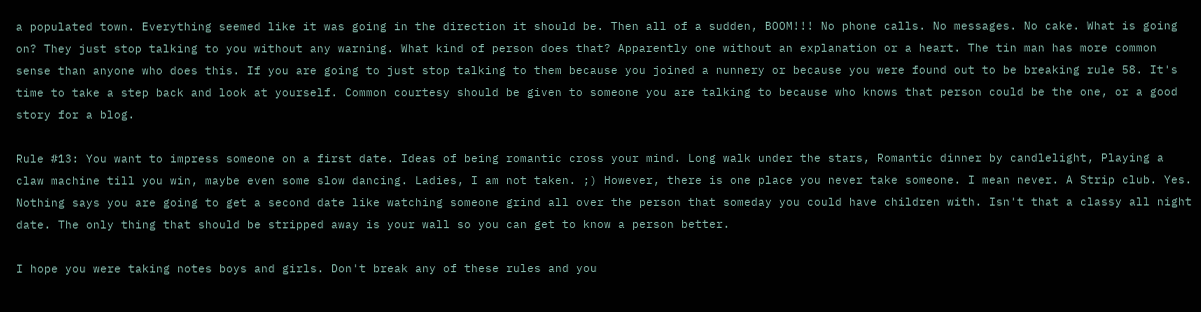a populated town. Everything seemed like it was going in the direction it should be. Then all of a sudden, BOOM!!! No phone calls. No messages. No cake. What is going on? They just stop talking to you without any warning. What kind of person does that? Apparently one without an explanation or a heart. The tin man has more common sense than anyone who does this. If you are going to just stop talking to them because you joined a nunnery or because you were found out to be breaking rule 58. It's time to take a step back and look at yourself. Common courtesy should be given to someone you are talking to because who knows that person could be the one, or a good story for a blog.

Rule #13: You want to impress someone on a first date. Ideas of being romantic cross your mind. Long walk under the stars, Romantic dinner by candlelight, Playing a claw machine till you win, maybe even some slow dancing. Ladies, I am not taken. ;) However, there is one place you never take someone. I mean never. A Strip club. Yes. Nothing says you are going to get a second date like watching someone grind all over the person that someday you could have children with. Isn't that a classy all night date. The only thing that should be stripped away is your wall so you can get to know a person better.

I hope you were taking notes boys and girls. Don't break any of these rules and you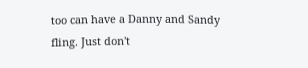too can have a Danny and Sandy fling. Just don't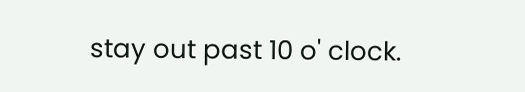stay out past 10 o' clock.